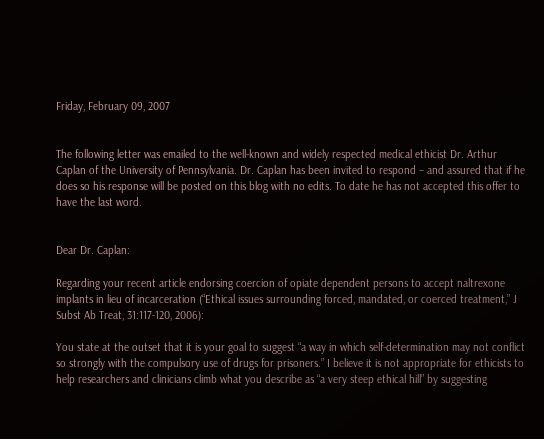Friday, February 09, 2007


The following letter was emailed to the well-known and widely respected medical ethicist Dr. Arthur Caplan of the University of Pennsylvania. Dr. Caplan has been invited to respond – and assured that if he does so his response will be posted on this blog with no edits. To date he has not accepted this offer to have the last word.


Dear Dr. Caplan:

Regarding your recent article endorsing coercion of opiate dependent persons to accept naltrexone implants in lieu of incarceration (“Ethical issues surrounding forced, mandated, or coerced treatment,” J Subst Ab Treat, 31:117-120, 2006):

You state at the outset that it is your goal to suggest “a way in which self-determination may not conflict so strongly with the compulsory use of drugs for prisoners.” I believe it is not appropriate for ethicists to help researchers and clinicians climb what you describe as “a very steep ethical hill” by suggesting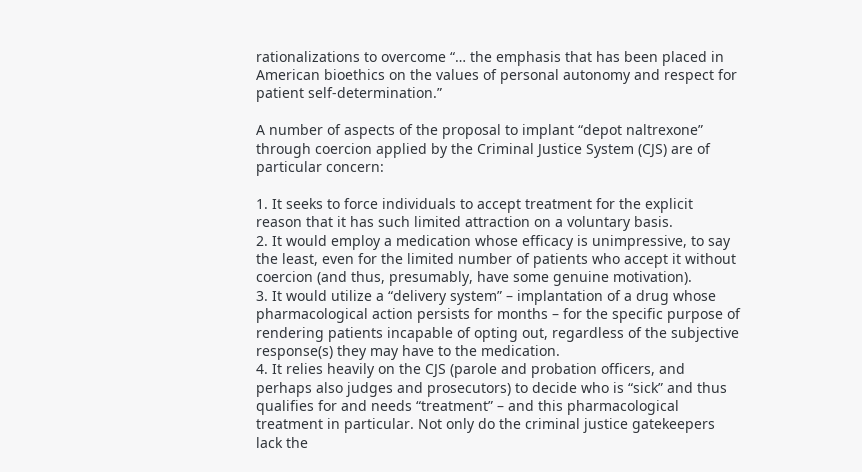rationalizations to overcome “… the emphasis that has been placed in American bioethics on the values of personal autonomy and respect for patient self-determination.”

A number of aspects of the proposal to implant “depot naltrexone” through coercion applied by the Criminal Justice System (CJS) are of particular concern:

1. It seeks to force individuals to accept treatment for the explicit reason that it has such limited attraction on a voluntary basis.
2. It would employ a medication whose efficacy is unimpressive, to say the least, even for the limited number of patients who accept it without coercion (and thus, presumably, have some genuine motivation).
3. It would utilize a “delivery system” – implantation of a drug whose pharmacological action persists for months – for the specific purpose of rendering patients incapable of opting out, regardless of the subjective response(s) they may have to the medication.
4. It relies heavily on the CJS (parole and probation officers, and perhaps also judges and prosecutors) to decide who is “sick” and thus qualifies for and needs “treatment” – and this pharmacological treatment in particular. Not only do the criminal justice gatekeepers lack the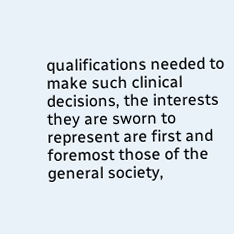qualifications needed to make such clinical decisions, the interests they are sworn to represent are first and foremost those of the general society,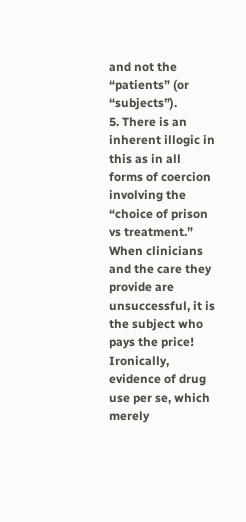and not the “patients” (or “subjects”).
5. There is an inherent illogic in this as in all forms of coercion involving the “choice of prison vs treatment.” When clinicians and the care they provide are unsuccessful, it is the subject who pays the price! Ironically, evidence of drug use per se, which merely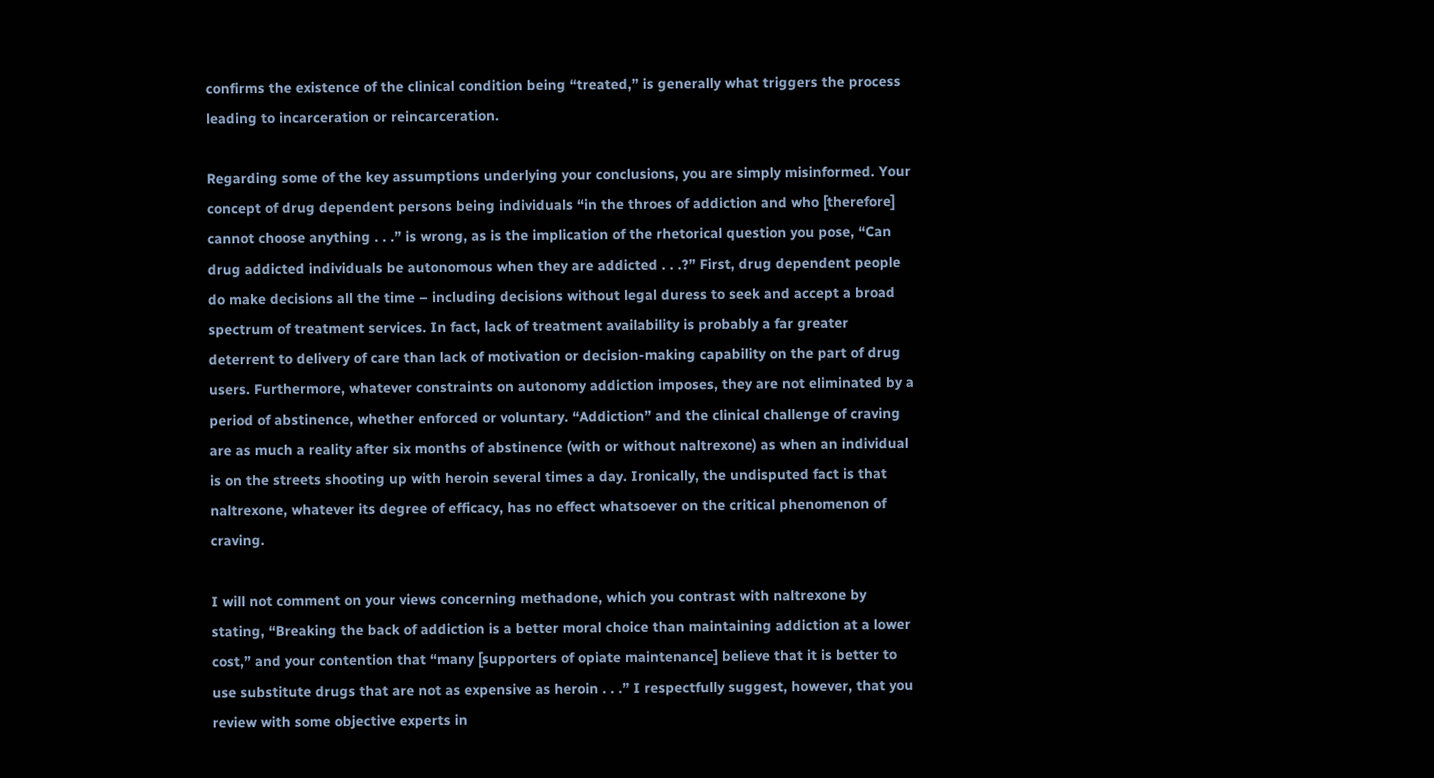confirms the existence of the clinical condition being “treated,” is generally what triggers the process leading to incarceration or reincarceration.

Regarding some of the key assumptions underlying your conclusions, you are simply misinformed. Your concept of drug dependent persons being individuals “in the throes of addiction and who [therefore] cannot choose anything . . .” is wrong, as is the implication of the rhetorical question you pose, “Can drug addicted individuals be autonomous when they are addicted . . .?” First, drug dependent people do make decisions all the time – including decisions without legal duress to seek and accept a broad spectrum of treatment services. In fact, lack of treatment availability is probably a far greater deterrent to delivery of care than lack of motivation or decision-making capability on the part of drug users. Furthermore, whatever constraints on autonomy addiction imposes, they are not eliminated by a period of abstinence, whether enforced or voluntary. “Addiction” and the clinical challenge of craving are as much a reality after six months of abstinence (with or without naltrexone) as when an individual is on the streets shooting up with heroin several times a day. Ironically, the undisputed fact is that naltrexone, whatever its degree of efficacy, has no effect whatsoever on the critical phenomenon of craving.

I will not comment on your views concerning methadone, which you contrast with naltrexone by stating, “Breaking the back of addiction is a better moral choice than maintaining addiction at a lower cost,” and your contention that “many [supporters of opiate maintenance] believe that it is better to use substitute drugs that are not as expensive as heroin . . .” I respectfully suggest, however, that you review with some objective experts in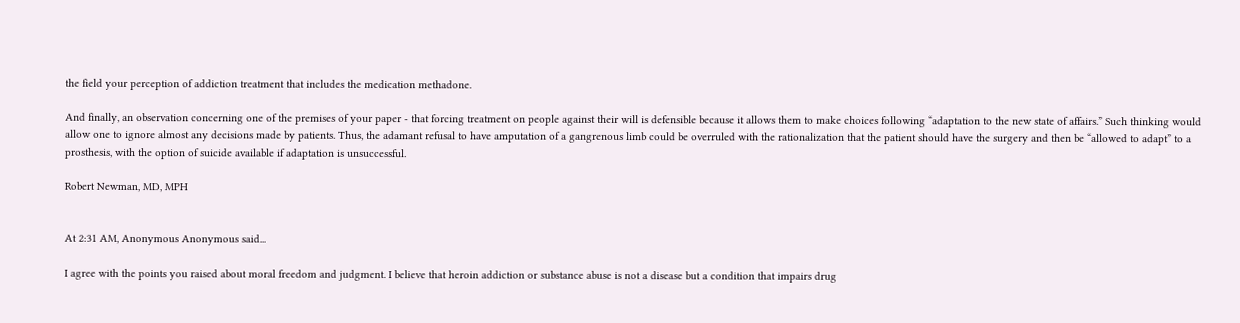the field your perception of addiction treatment that includes the medication methadone.

And finally, an observation concerning one of the premises of your paper - that forcing treatment on people against their will is defensible because it allows them to make choices following “adaptation to the new state of affairs.” Such thinking would allow one to ignore almost any decisions made by patients. Thus, the adamant refusal to have amputation of a gangrenous limb could be overruled with the rationalization that the patient should have the surgery and then be “allowed to adapt” to a prosthesis, with the option of suicide available if adaptation is unsuccessful.

Robert Newman, MD, MPH


At 2:31 AM, Anonymous Anonymous said...

I agree with the points you raised about moral freedom and judgment. I believe that heroin addiction or substance abuse is not a disease but a condition that impairs drug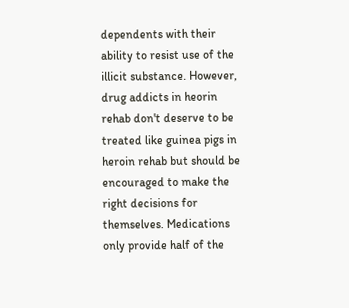dependents with their ability to resist use of the illicit substance. However, drug addicts in heorin rehab don't deserve to be treated like guinea pigs in heroin rehab but should be encouraged to make the right decisions for themselves. Medications only provide half of the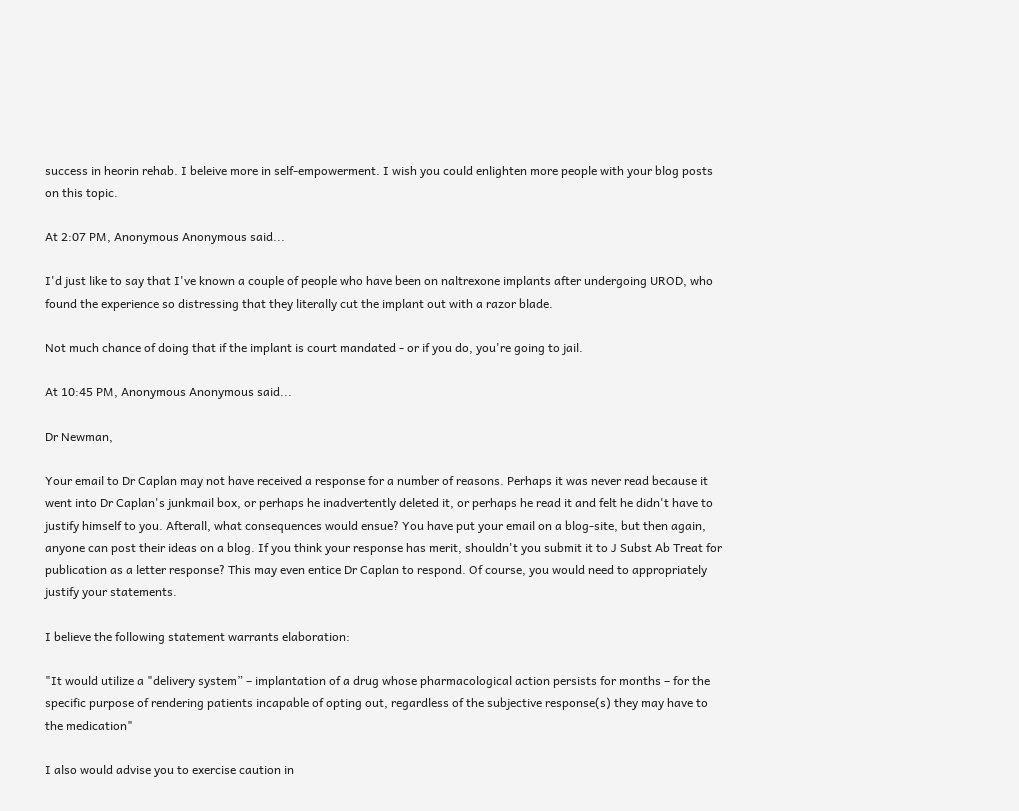success in heorin rehab. I beleive more in self-empowerment. I wish you could enlighten more people with your blog posts on this topic.

At 2:07 PM, Anonymous Anonymous said...

I'd just like to say that I've known a couple of people who have been on naltrexone implants after undergoing UROD, who found the experience so distressing that they literally cut the implant out with a razor blade.

Not much chance of doing that if the implant is court mandated - or if you do, you're going to jail.

At 10:45 PM, Anonymous Anonymous said...

Dr Newman,

Your email to Dr Caplan may not have received a response for a number of reasons. Perhaps it was never read because it went into Dr Caplan's junkmail box, or perhaps he inadvertently deleted it, or perhaps he read it and felt he didn't have to justify himself to you. Afterall, what consequences would ensue? You have put your email on a blog-site, but then again, anyone can post their ideas on a blog. If you think your response has merit, shouldn't you submit it to J Subst Ab Treat for publication as a letter response? This may even entice Dr Caplan to respond. Of course, you would need to appropriately justify your statements.

I believe the following statement warrants elaboration:

"It would utilize a "delivery system” – implantation of a drug whose pharmacological action persists for months – for the specific purpose of rendering patients incapable of opting out, regardless of the subjective response(s) they may have to the medication"

I also would advise you to exercise caution in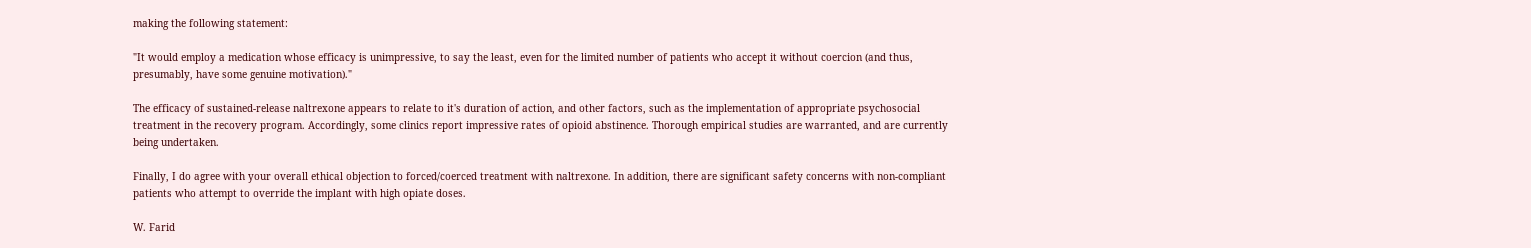making the following statement:

"It would employ a medication whose efficacy is unimpressive, to say the least, even for the limited number of patients who accept it without coercion (and thus, presumably, have some genuine motivation)."

The efficacy of sustained-release naltrexone appears to relate to it's duration of action, and other factors, such as the implementation of appropriate psychosocial treatment in the recovery program. Accordingly, some clinics report impressive rates of opioid abstinence. Thorough empirical studies are warranted, and are currently being undertaken.

Finally, I do agree with your overall ethical objection to forced/coerced treatment with naltrexone. In addition, there are significant safety concerns with non-compliant patients who attempt to override the implant with high opiate doses.

W. Farid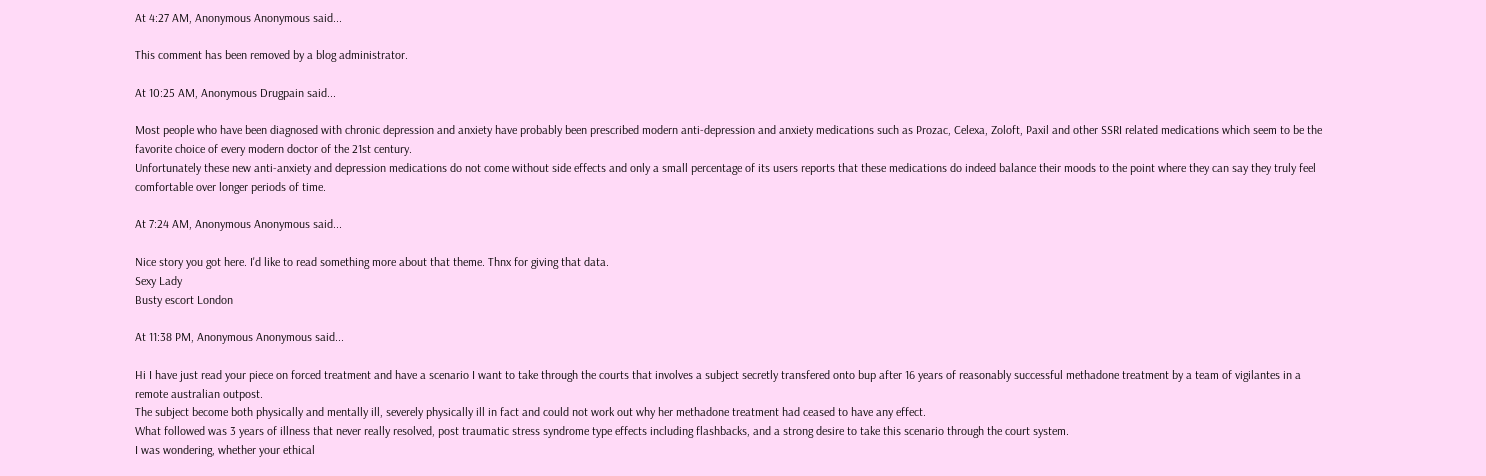At 4:27 AM, Anonymous Anonymous said...

This comment has been removed by a blog administrator.

At 10:25 AM, Anonymous Drugpain said...

Most people who have been diagnosed with chronic depression and anxiety have probably been prescribed modern anti-depression and anxiety medications such as Prozac, Celexa, Zoloft, Paxil and other SSRI related medications which seem to be the favorite choice of every modern doctor of the 21st century.
Unfortunately these new anti-anxiety and depression medications do not come without side effects and only a small percentage of its users reports that these medications do indeed balance their moods to the point where they can say they truly feel comfortable over longer periods of time.

At 7:24 AM, Anonymous Anonymous said...

Nice story you got here. I'd like to read something more about that theme. Thnx for giving that data.
Sexy Lady
Busty escort London

At 11:38 PM, Anonymous Anonymous said...

Hi I have just read your piece on forced treatment and have a scenario I want to take through the courts that involves a subject secretly transfered onto bup after 16 years of reasonably successful methadone treatment by a team of vigilantes in a remote australian outpost.
The subject become both physically and mentally ill, severely physically ill in fact and could not work out why her methadone treatment had ceased to have any effect.
What followed was 3 years of illness that never really resolved, post traumatic stress syndrome type effects including flashbacks, and a strong desire to take this scenario through the court system.
I was wondering, whether your ethical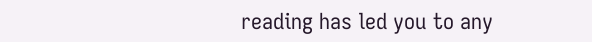reading has led you to any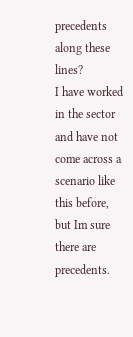precedents along these lines?
I have worked in the sector and have not come across a scenario like this before, but Im sure there are precedents.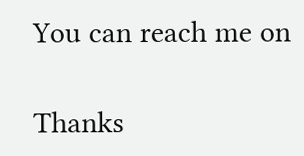You can reach me on

Thanks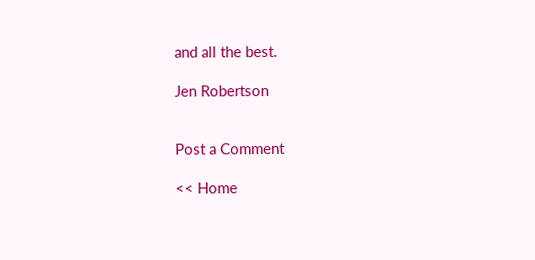and all the best.

Jen Robertson


Post a Comment

<< Home